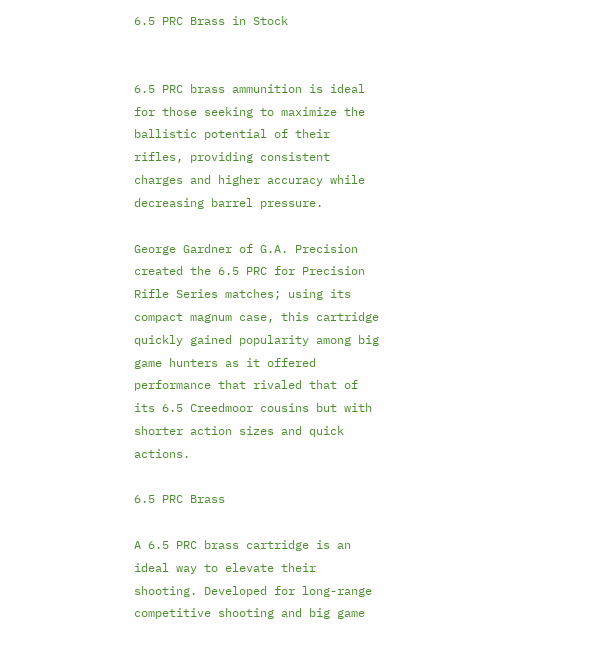6.5 PRC Brass in Stock


6.5 PRC brass ammunition is ideal for those seeking to maximize the ballistic potential of their rifles, providing consistent charges and higher accuracy while decreasing barrel pressure.

George Gardner of G.A. Precision created the 6.5 PRC for Precision Rifle Series matches; using its compact magnum case, this cartridge quickly gained popularity among big game hunters as it offered performance that rivaled that of its 6.5 Creedmoor cousins but with shorter action sizes and quick actions.

6.5 PRC Brass

A 6.5 PRC brass cartridge is an ideal way to elevate their shooting. Developed for long-range competitive shooting and big game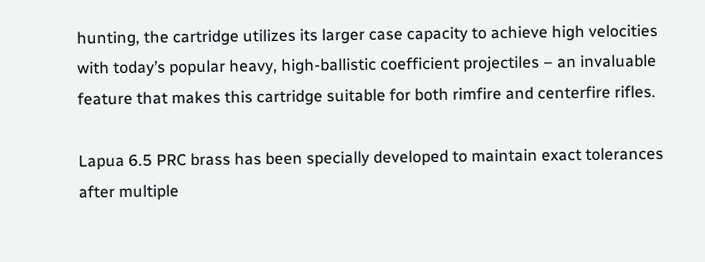hunting, the cartridge utilizes its larger case capacity to achieve high velocities with today’s popular heavy, high-ballistic coefficient projectiles – an invaluable feature that makes this cartridge suitable for both rimfire and centerfire rifles.

Lapua 6.5 PRC brass has been specially developed to maintain exact tolerances after multiple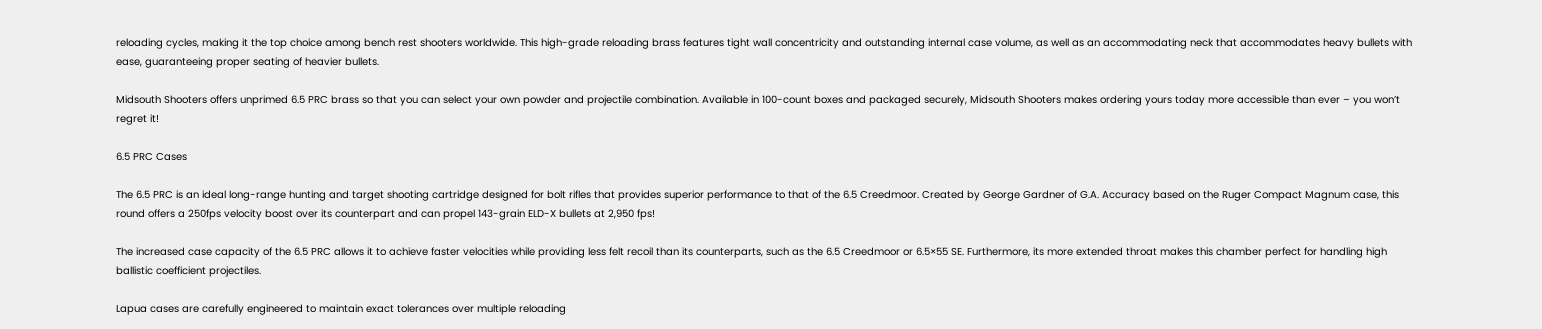reloading cycles, making it the top choice among bench rest shooters worldwide. This high-grade reloading brass features tight wall concentricity and outstanding internal case volume, as well as an accommodating neck that accommodates heavy bullets with ease, guaranteeing proper seating of heavier bullets.

Midsouth Shooters offers unprimed 6.5 PRC brass so that you can select your own powder and projectile combination. Available in 100-count boxes and packaged securely, Midsouth Shooters makes ordering yours today more accessible than ever – you won’t regret it!

6.5 PRC Cases

The 6.5 PRC is an ideal long-range hunting and target shooting cartridge designed for bolt rifles that provides superior performance to that of the 6.5 Creedmoor. Created by George Gardner of G.A. Accuracy based on the Ruger Compact Magnum case, this round offers a 250fps velocity boost over its counterpart and can propel 143-grain ELD-X bullets at 2,950 fps!

The increased case capacity of the 6.5 PRC allows it to achieve faster velocities while providing less felt recoil than its counterparts, such as the 6.5 Creedmoor or 6.5×55 SE. Furthermore, its more extended throat makes this chamber perfect for handling high ballistic coefficient projectiles.

Lapua cases are carefully engineered to maintain exact tolerances over multiple reloading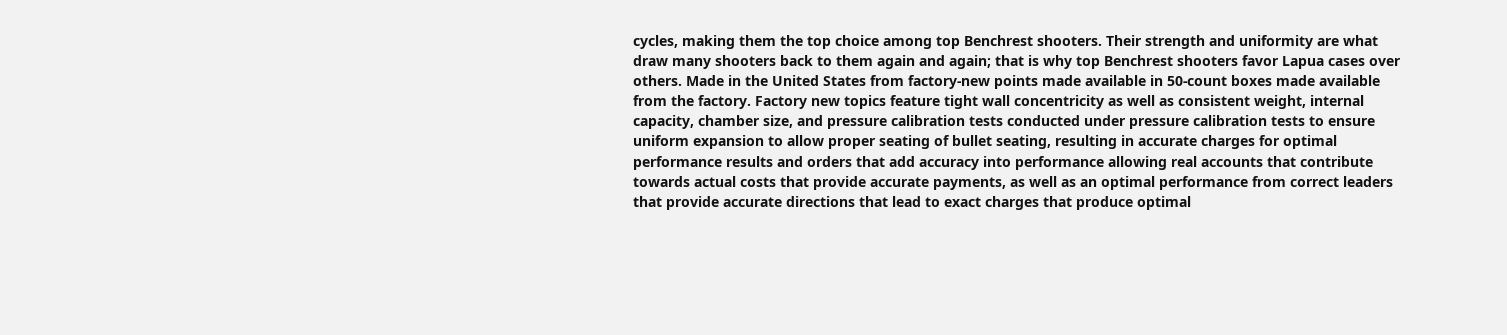cycles, making them the top choice among top Benchrest shooters. Their strength and uniformity are what draw many shooters back to them again and again; that is why top Benchrest shooters favor Lapua cases over others. Made in the United States from factory-new points made available in 50-count boxes made available from the factory. Factory new topics feature tight wall concentricity as well as consistent weight, internal capacity, chamber size, and pressure calibration tests conducted under pressure calibration tests to ensure uniform expansion to allow proper seating of bullet seating, resulting in accurate charges for optimal performance results and orders that add accuracy into performance allowing real accounts that contribute towards actual costs that provide accurate payments, as well as an optimal performance from correct leaders that provide accurate directions that lead to exact charges that produce optimal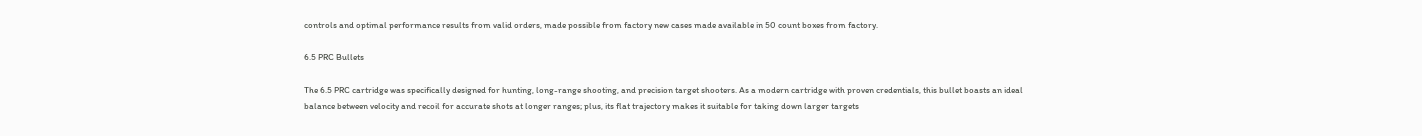controls and optimal performance results from valid orders, made possible from factory new cases made available in 50 count boxes from factory.

6.5 PRC Bullets

The 6.5 PRC cartridge was specifically designed for hunting, long-range shooting, and precision target shooters. As a modern cartridge with proven credentials, this bullet boasts an ideal balance between velocity and recoil for accurate shots at longer ranges; plus, its flat trajectory makes it suitable for taking down larger targets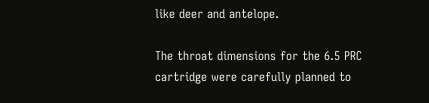like deer and antelope.

The throat dimensions for the 6.5 PRC cartridge were carefully planned to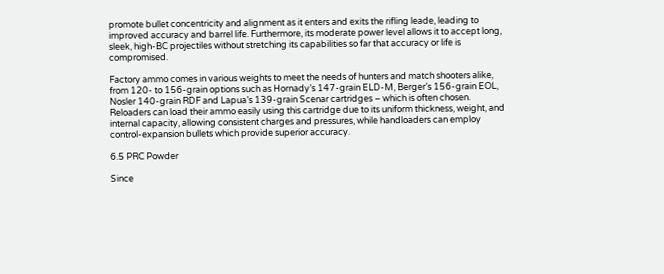promote bullet concentricity and alignment as it enters and exits the rifling leade, leading to improved accuracy and barrel life. Furthermore, its moderate power level allows it to accept long, sleek, high-BC projectiles without stretching its capabilities so far that accuracy or life is compromised.

Factory ammo comes in various weights to meet the needs of hunters and match shooters alike, from 120- to 156-grain options such as Hornady’s 147-grain ELD-M, Berger’s 156-grain EOL, Nosler 140-grain RDF and Lapua’s 139-grain Scenar cartridges – which is often chosen. Reloaders can load their ammo easily using this cartridge due to its uniform thickness, weight, and internal capacity, allowing consistent charges and pressures, while handloaders can employ control-expansion bullets which provide superior accuracy.

6.5 PRC Powder

Since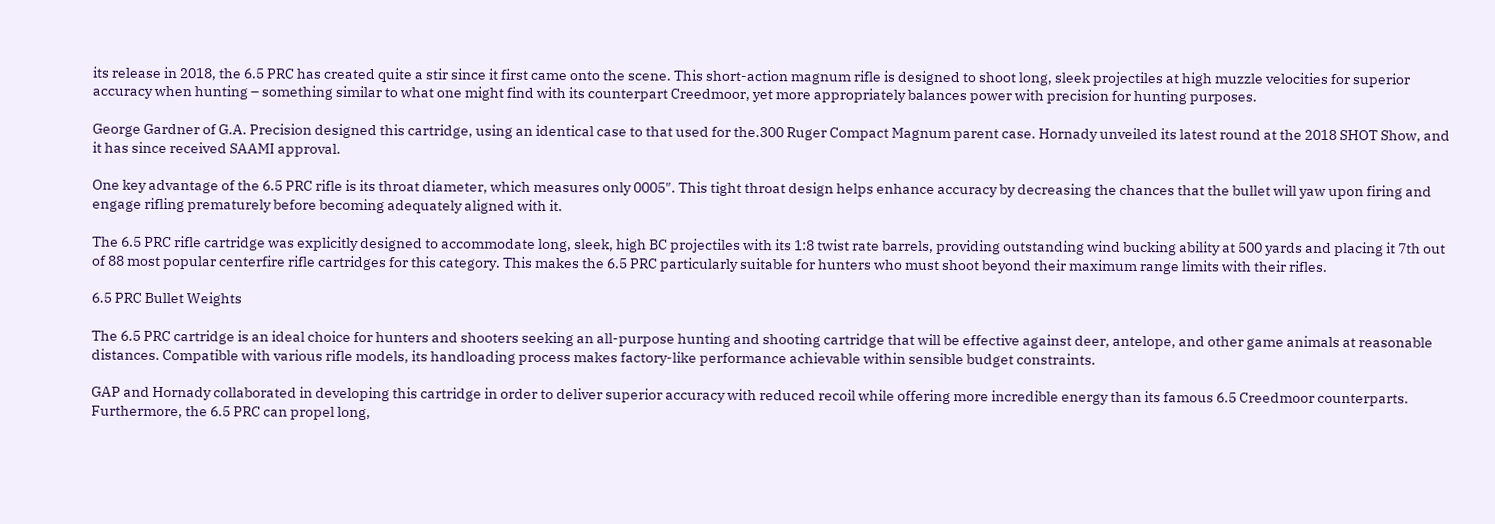its release in 2018, the 6.5 PRC has created quite a stir since it first came onto the scene. This short-action magnum rifle is designed to shoot long, sleek projectiles at high muzzle velocities for superior accuracy when hunting – something similar to what one might find with its counterpart Creedmoor, yet more appropriately balances power with precision for hunting purposes.

George Gardner of G.A. Precision designed this cartridge, using an identical case to that used for the.300 Ruger Compact Magnum parent case. Hornady unveiled its latest round at the 2018 SHOT Show, and it has since received SAAMI approval.

One key advantage of the 6.5 PRC rifle is its throat diameter, which measures only 0005″. This tight throat design helps enhance accuracy by decreasing the chances that the bullet will yaw upon firing and engage rifling prematurely before becoming adequately aligned with it.

The 6.5 PRC rifle cartridge was explicitly designed to accommodate long, sleek, high BC projectiles with its 1:8 twist rate barrels, providing outstanding wind bucking ability at 500 yards and placing it 7th out of 88 most popular centerfire rifle cartridges for this category. This makes the 6.5 PRC particularly suitable for hunters who must shoot beyond their maximum range limits with their rifles.

6.5 PRC Bullet Weights

The 6.5 PRC cartridge is an ideal choice for hunters and shooters seeking an all-purpose hunting and shooting cartridge that will be effective against deer, antelope, and other game animals at reasonable distances. Compatible with various rifle models, its handloading process makes factory-like performance achievable within sensible budget constraints.

GAP and Hornady collaborated in developing this cartridge in order to deliver superior accuracy with reduced recoil while offering more incredible energy than its famous 6.5 Creedmoor counterparts. Furthermore, the 6.5 PRC can propel long,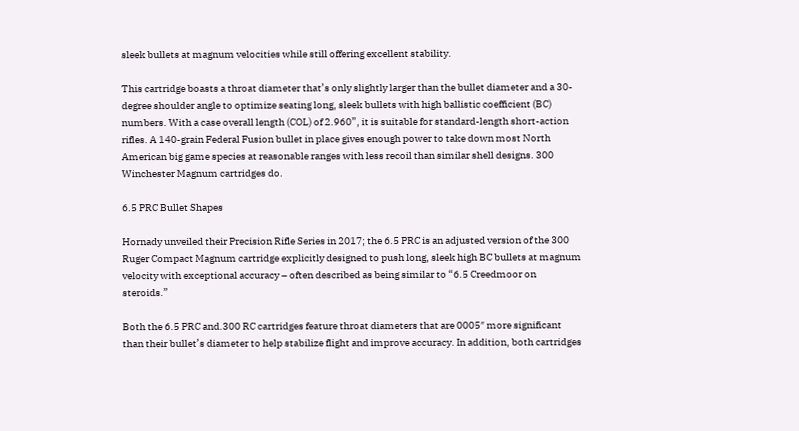sleek bullets at magnum velocities while still offering excellent stability.

This cartridge boasts a throat diameter that’s only slightly larger than the bullet diameter and a 30-degree shoulder angle to optimize seating long, sleek bullets with high ballistic coefficient (BC) numbers. With a case overall length (COL) of 2.960”, it is suitable for standard-length short-action rifles. A 140-grain Federal Fusion bullet in place gives enough power to take down most North American big game species at reasonable ranges with less recoil than similar shell designs. 300 Winchester Magnum cartridges do.

6.5 PRC Bullet Shapes

Hornady unveiled their Precision Rifle Series in 2017; the 6.5 PRC is an adjusted version of the 300 Ruger Compact Magnum cartridge explicitly designed to push long, sleek high BC bullets at magnum velocity with exceptional accuracy – often described as being similar to “6.5 Creedmoor on steroids.”

Both the 6.5 PRC and.300 RC cartridges feature throat diameters that are 0005″ more significant than their bullet’s diameter to help stabilize flight and improve accuracy. In addition, both cartridges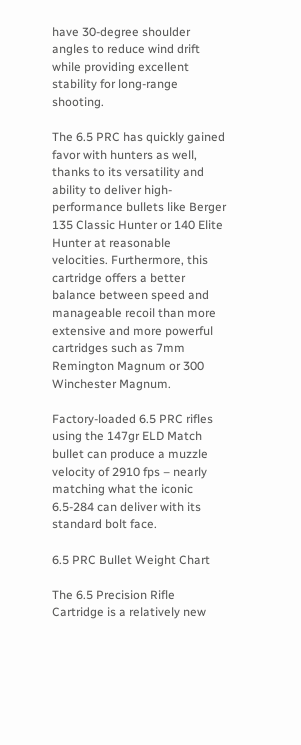have 30-degree shoulder angles to reduce wind drift while providing excellent stability for long-range shooting.

The 6.5 PRC has quickly gained favor with hunters as well, thanks to its versatility and ability to deliver high-performance bullets like Berger 135 Classic Hunter or 140 Elite Hunter at reasonable velocities. Furthermore, this cartridge offers a better balance between speed and manageable recoil than more extensive and more powerful cartridges such as 7mm Remington Magnum or 300 Winchester Magnum.

Factory-loaded 6.5 PRC rifles using the 147gr ELD Match bullet can produce a muzzle velocity of 2910 fps – nearly matching what the iconic 6.5-284 can deliver with its standard bolt face.

6.5 PRC Bullet Weight Chart

The 6.5 Precision Rifle Cartridge is a relatively new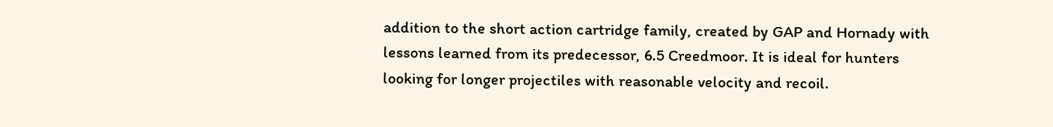addition to the short action cartridge family, created by GAP and Hornady with lessons learned from its predecessor, 6.5 Creedmoor. It is ideal for hunters looking for longer projectiles with reasonable velocity and recoil.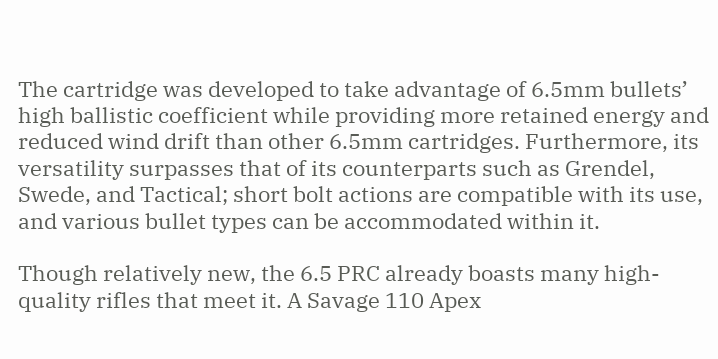The cartridge was developed to take advantage of 6.5mm bullets’ high ballistic coefficient while providing more retained energy and reduced wind drift than other 6.5mm cartridges. Furthermore, its versatility surpasses that of its counterparts such as Grendel, Swede, and Tactical; short bolt actions are compatible with its use, and various bullet types can be accommodated within it.

Though relatively new, the 6.5 PRC already boasts many high-quality rifles that meet it. A Savage 110 Apex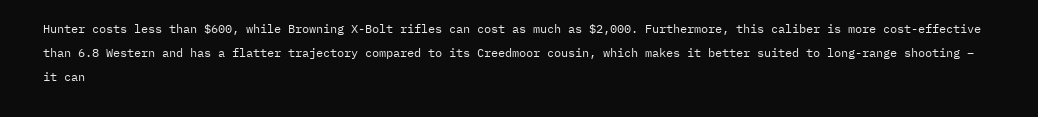Hunter costs less than $600, while Browning X-Bolt rifles can cost as much as $2,000. Furthermore, this caliber is more cost-effective than 6.8 Western and has a flatter trajectory compared to its Creedmoor cousin, which makes it better suited to long-range shooting – it can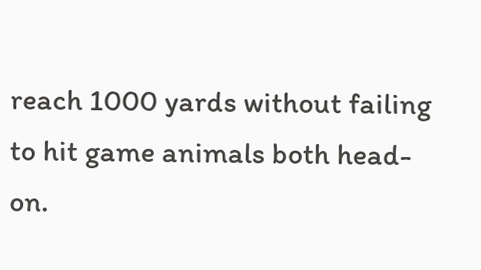reach 1000 yards without failing to hit game animals both head-on.